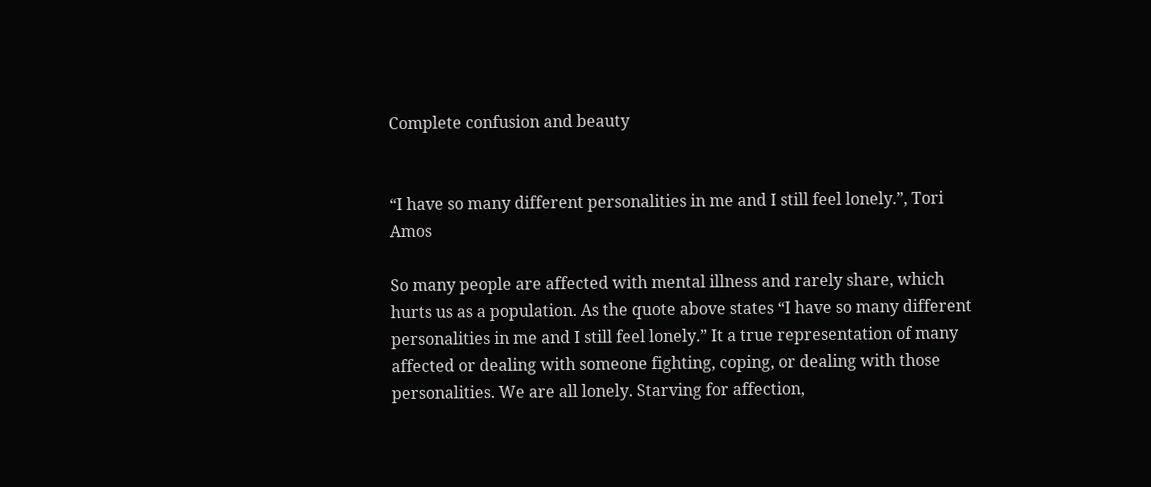Complete confusion and beauty


“I have so many different personalities in me and I still feel lonely.”, Tori Amos

So many people are affected with mental illness and rarely share, which hurts us as a population. As the quote above states “I have so many different personalities in me and I still feel lonely.” It a true representation of many affected or dealing with someone fighting, coping, or dealing with those personalities. We are all lonely. Starving for affection,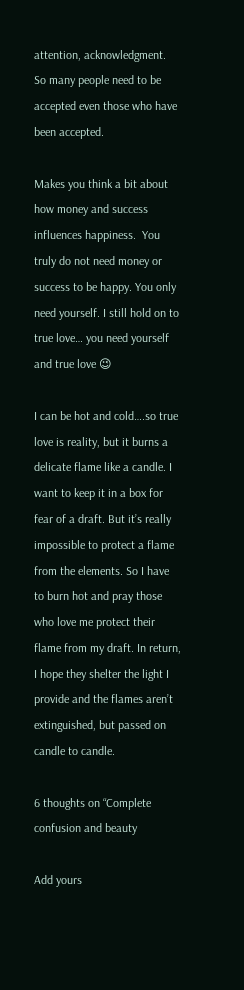attention, acknowledgment.
So many people need to be accepted even those who have been accepted.

Makes you think a bit about how money and success influences happiness.  You truly do not need money or success to be happy. You only need yourself. I still hold on to true love… you need yourself and true love 😉

I can be hot and cold….so true love is reality, but it burns a delicate flame like a candle. I want to keep it in a box for fear of a draft. But it’s really impossible to protect a flame from the elements. So I have to burn hot and pray those who love me protect their flame from my draft. In return, I hope they shelter the light I provide and the flames aren’t extinguished, but passed on candle to candle.

6 thoughts on “Complete confusion and beauty

Add yours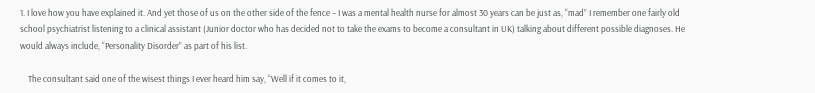1. I love how you have explained it. And yet those of us on the other side of the fence – I was a mental health nurse for almost 30 years can be just as, “mad” I remember one fairly old school psychiatrist listening to a clinical assistant (Junior doctor who has decided not to take the exams to become a consultant in UK) talking about different possible diagnoses. He would always include, “Personality Disorder” as part of his list.

    The consultant said one of the wisest things I ever heard him say, “Well if it comes to it,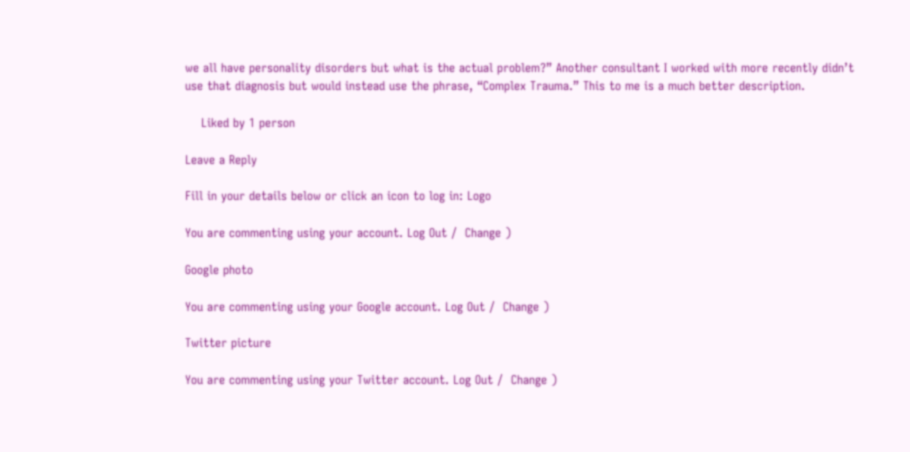we all have personality disorders but what is the actual problem?” Another consultant I worked with more recently didn’t use that diagnosis but would instead use the phrase, “Complex Trauma.” This to me is a much better description.

    Liked by 1 person

Leave a Reply

Fill in your details below or click an icon to log in: Logo

You are commenting using your account. Log Out /  Change )

Google photo

You are commenting using your Google account. Log Out /  Change )

Twitter picture

You are commenting using your Twitter account. Log Out /  Change )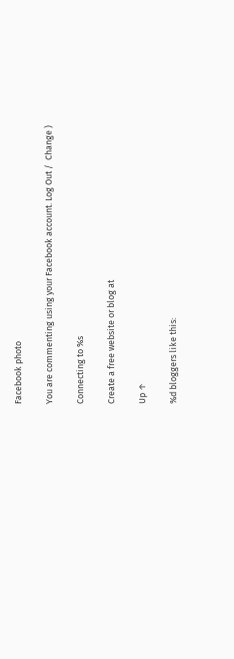Facebook photo

You are commenting using your Facebook account. Log Out /  Change )

Connecting to %s

Create a free website or blog at

Up ↑

%d bloggers like this: